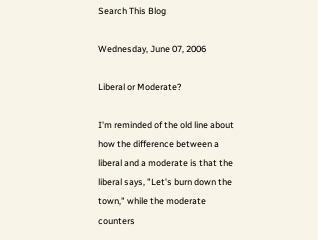Search This Blog

Wednesday, June 07, 2006

Liberal or Moderate?

I'm reminded of the old line about how the difference between a liberal and a moderate is that the liberal says, "Let's burn down the town," while the moderate counters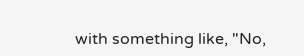with something like, "No,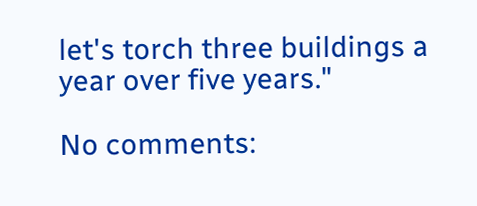let's torch three buildings a year over five years."

No comments: